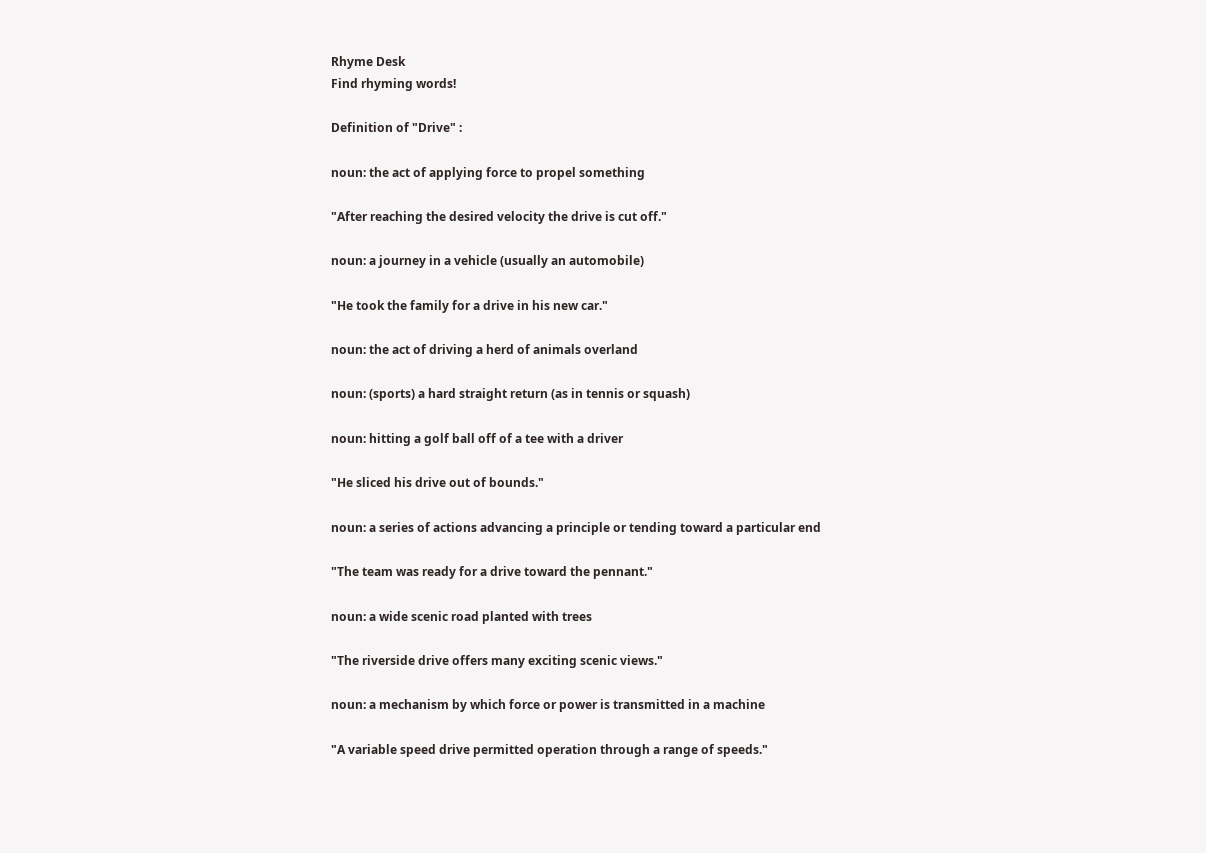Rhyme Desk
Find rhyming words!

Definition of "Drive" :

noun: the act of applying force to propel something

"After reaching the desired velocity the drive is cut off."

noun: a journey in a vehicle (usually an automobile)

"He took the family for a drive in his new car."

noun: the act of driving a herd of animals overland

noun: (sports) a hard straight return (as in tennis or squash)

noun: hitting a golf ball off of a tee with a driver

"He sliced his drive out of bounds."

noun: a series of actions advancing a principle or tending toward a particular end

"The team was ready for a drive toward the pennant."

noun: a wide scenic road planted with trees

"The riverside drive offers many exciting scenic views."

noun: a mechanism by which force or power is transmitted in a machine

"A variable speed drive permitted operation through a range of speeds."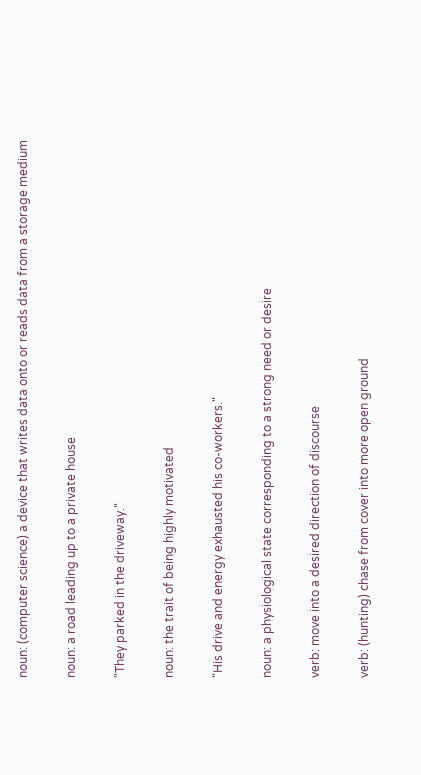noun: (computer science) a device that writes data onto or reads data from a storage medium

noun: a road leading up to a private house

"They parked in the driveway."

noun: the trait of being highly motivated

"His drive and energy exhausted his co-workers."

noun: a physiological state corresponding to a strong need or desire

verb: move into a desired direction of discourse

verb: (hunting) chase from cover into more open ground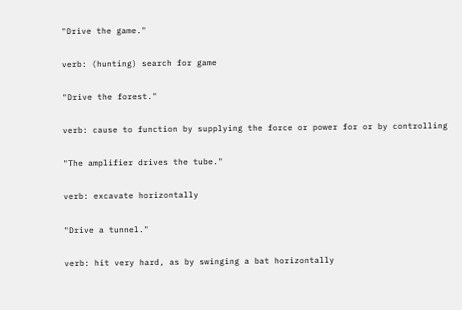"Drive the game."

verb: (hunting) search for game

"Drive the forest."

verb: cause to function by supplying the force or power for or by controlling

"The amplifier drives the tube."

verb: excavate horizontally

"Drive a tunnel."

verb: hit very hard, as by swinging a bat horizontally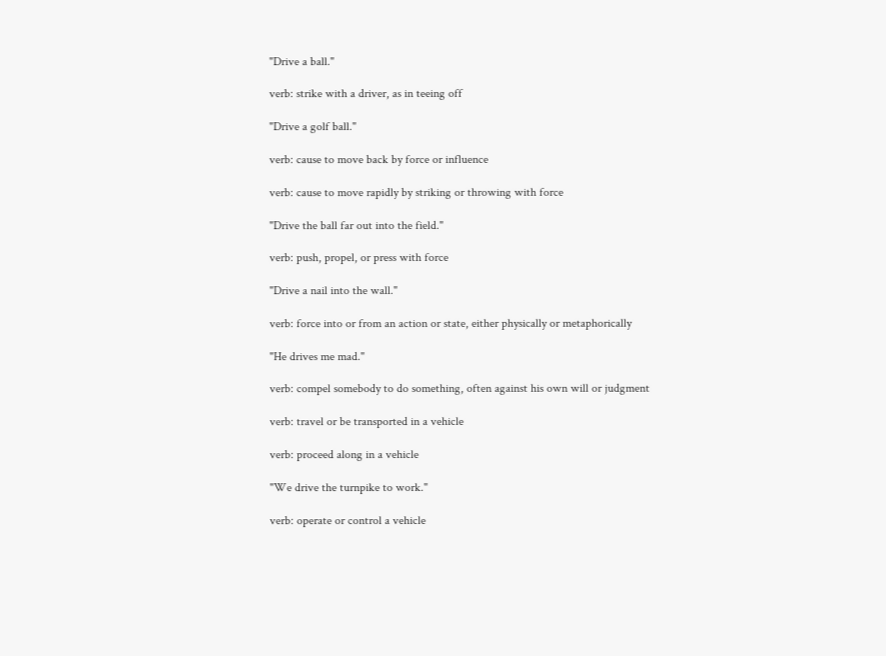"Drive a ball."

verb: strike with a driver, as in teeing off

"Drive a golf ball."

verb: cause to move back by force or influence

verb: cause to move rapidly by striking or throwing with force

"Drive the ball far out into the field."

verb: push, propel, or press with force

"Drive a nail into the wall."

verb: force into or from an action or state, either physically or metaphorically

"He drives me mad."

verb: compel somebody to do something, often against his own will or judgment

verb: travel or be transported in a vehicle

verb: proceed along in a vehicle

"We drive the turnpike to work."

verb: operate or control a vehicle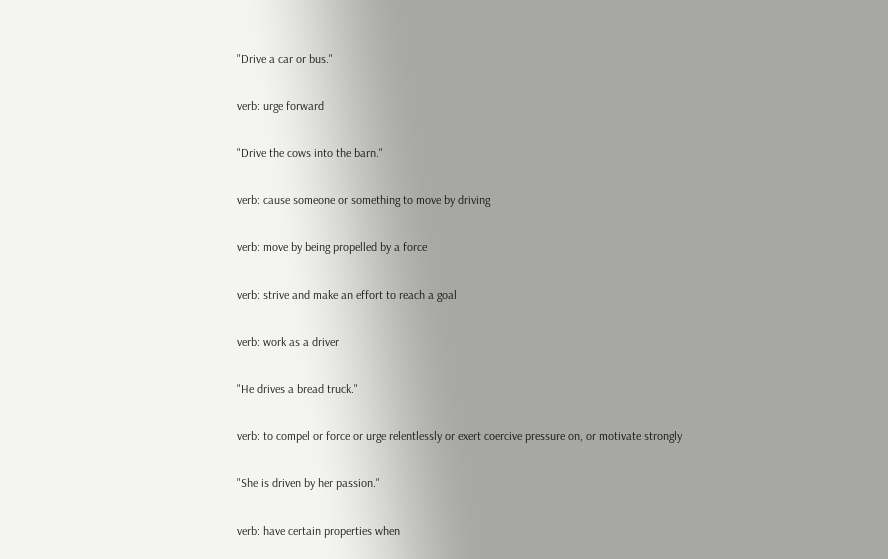"Drive a car or bus."

verb: urge forward

"Drive the cows into the barn."

verb: cause someone or something to move by driving

verb: move by being propelled by a force

verb: strive and make an effort to reach a goal

verb: work as a driver

"He drives a bread truck."

verb: to compel or force or urge relentlessly or exert coercive pressure on, or motivate strongly

"She is driven by her passion."

verb: have certain properties when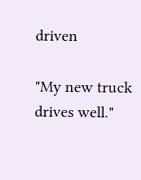driven

"My new truck drives well."